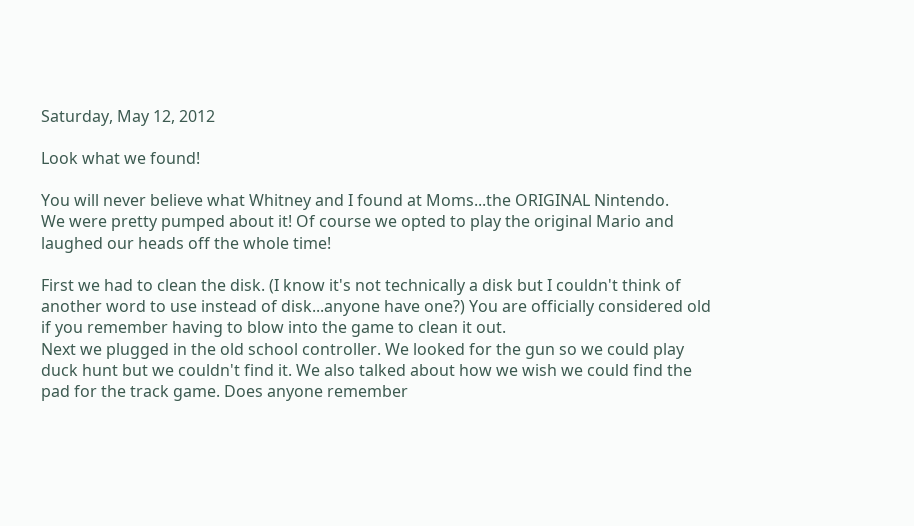Saturday, May 12, 2012

Look what we found!

You will never believe what Whitney and I found at Moms...the ORIGINAL Nintendo.
We were pretty pumped about it! Of course we opted to play the original Mario and laughed our heads off the whole time!

First we had to clean the disk. (I know it's not technically a disk but I couldn't think of another word to use instead of disk...anyone have one?) You are officially considered old if you remember having to blow into the game to clean it out.
Next we plugged in the old school controller. We looked for the gun so we could play duck hunt but we couldn't find it. We also talked about how we wish we could find the pad for the track game. Does anyone remember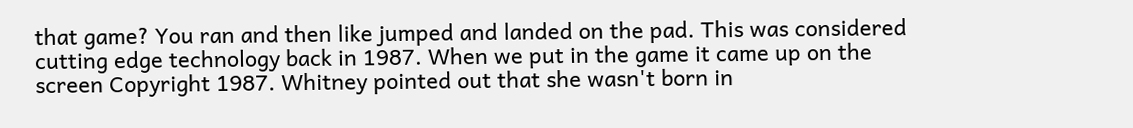that game? You ran and then like jumped and landed on the pad. This was considered cutting edge technology back in 1987. When we put in the game it came up on the screen Copyright 1987. Whitney pointed out that she wasn't born in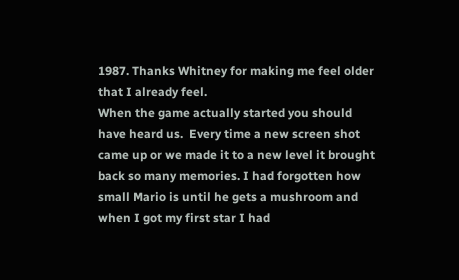1987. Thanks Whitney for making me feel older that I already feel.
When the game actually started you should have heard us.  Every time a new screen shot came up or we made it to a new level it brought back so many memories. I had forgotten how small Mario is until he gets a mushroom and when I got my first star I had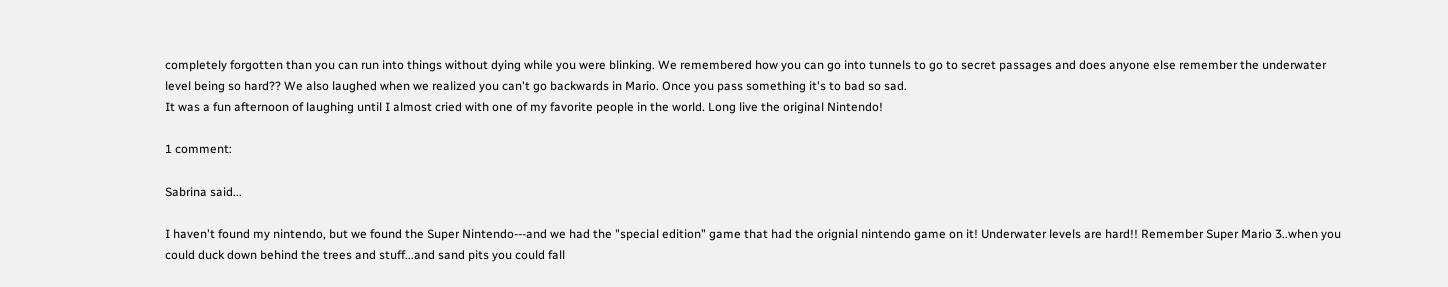completely forgotten than you can run into things without dying while you were blinking. We remembered how you can go into tunnels to go to secret passages and does anyone else remember the underwater level being so hard?? We also laughed when we realized you can't go backwards in Mario. Once you pass something it's to bad so sad.
It was a fun afternoon of laughing until I almost cried with one of my favorite people in the world. Long live the original Nintendo!

1 comment:

Sabrina said...

I haven't found my nintendo, but we found the Super Nintendo---and we had the "special edition" game that had the orignial nintendo game on it! Underwater levels are hard!! Remember Super Mario 3..when you could duck down behind the trees and stuff...and sand pits you could fall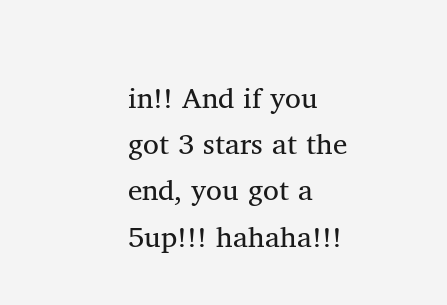in!! And if you got 3 stars at the end, you got a 5up!!! hahaha!!!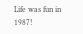Life was fun in 1987!